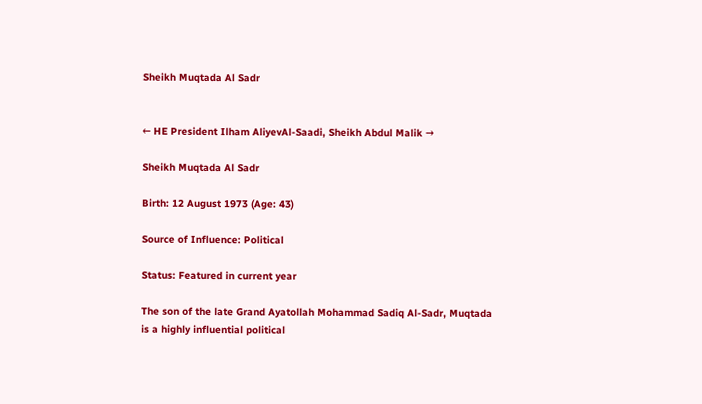Sheikh Muqtada Al Sadr


← HE President Ilham AliyevAl-Saadi, Sheikh Abdul Malik →

Sheikh Muqtada Al Sadr

Birth: 12 August 1973 (Age: 43)

Source of Influence: Political

Status: Featured in current year

The son of the late Grand Ayatollah Mohammad Sadiq Al-Sadr, Muqtada is a highly influential political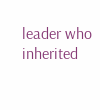leader who inherited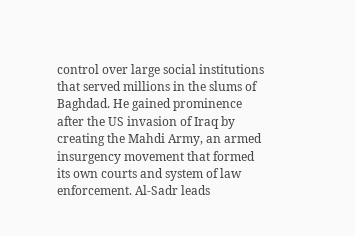control over large social institutions that served millions in the slums of Baghdad. He gained prominence after the US invasion of Iraq by creating the Mahdi Army, an armed insurgency movement that formed its own courts and system of law enforcement. Al-Sadr leads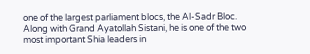one of the largest parliament blocs, the Al-Sadr Bloc. Along with Grand Ayatollah Sistani, he is one of the two most important Shia leaders in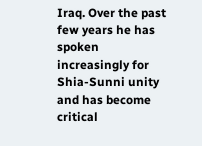Iraq. Over the past few years he has spoken increasingly for Shia-Sunni unity and has become critical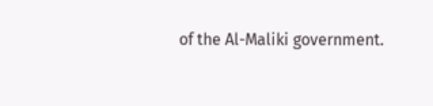of the Al-Maliki government.